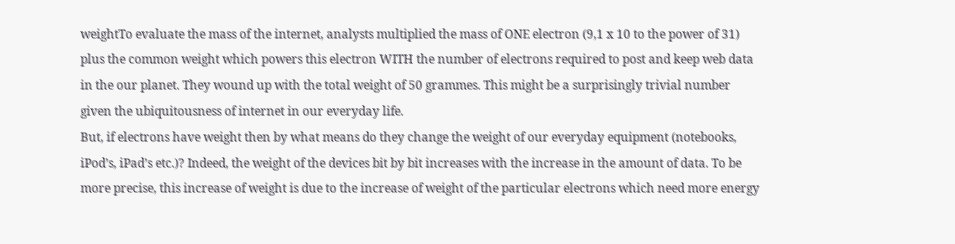weightTo evaluate the mass of the internet, analysts multiplied the mass of ONE electron (9,1 x 10 to the power of 31) plus the common weight which powers this electron WITH the number of electrons required to post and keep web data in the our planet. They wound up with the total weight of 50 grammes. This might be a surprisingly trivial number given the ubiquitousness of internet in our everyday life.
But, if electrons have weight then by what means do they change the weight of our everyday equipment (notebooks, iPod’s, iPad’s etc.)? Indeed, the weight of the devices bit by bit increases with the increase in the amount of data. To be more precise, this increase of weight is due to the increase of weight of the particular electrons which need more energy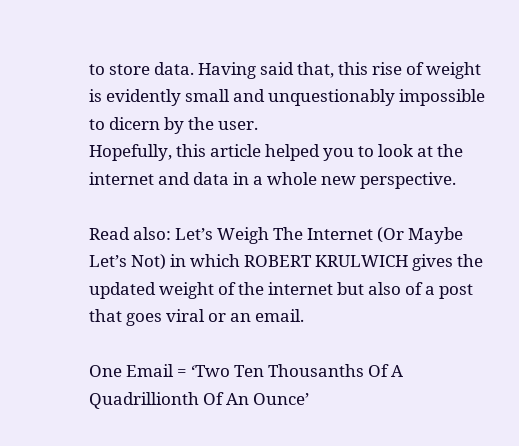to store data. Having said that, this rise of weight is evidently small and unquestionably impossible to dicern by the user.
Hopefully, this article helped you to look at the internet and data in a whole new perspective.

Read also: Let’s Weigh The Internet (Or Maybe Let’s Not) in which ROBERT KRULWICH gives the updated weight of the internet but also of a post that goes viral or an email.

One Email = ‘Two Ten Thousanths Of A Quadrillionth Of An Ounce’